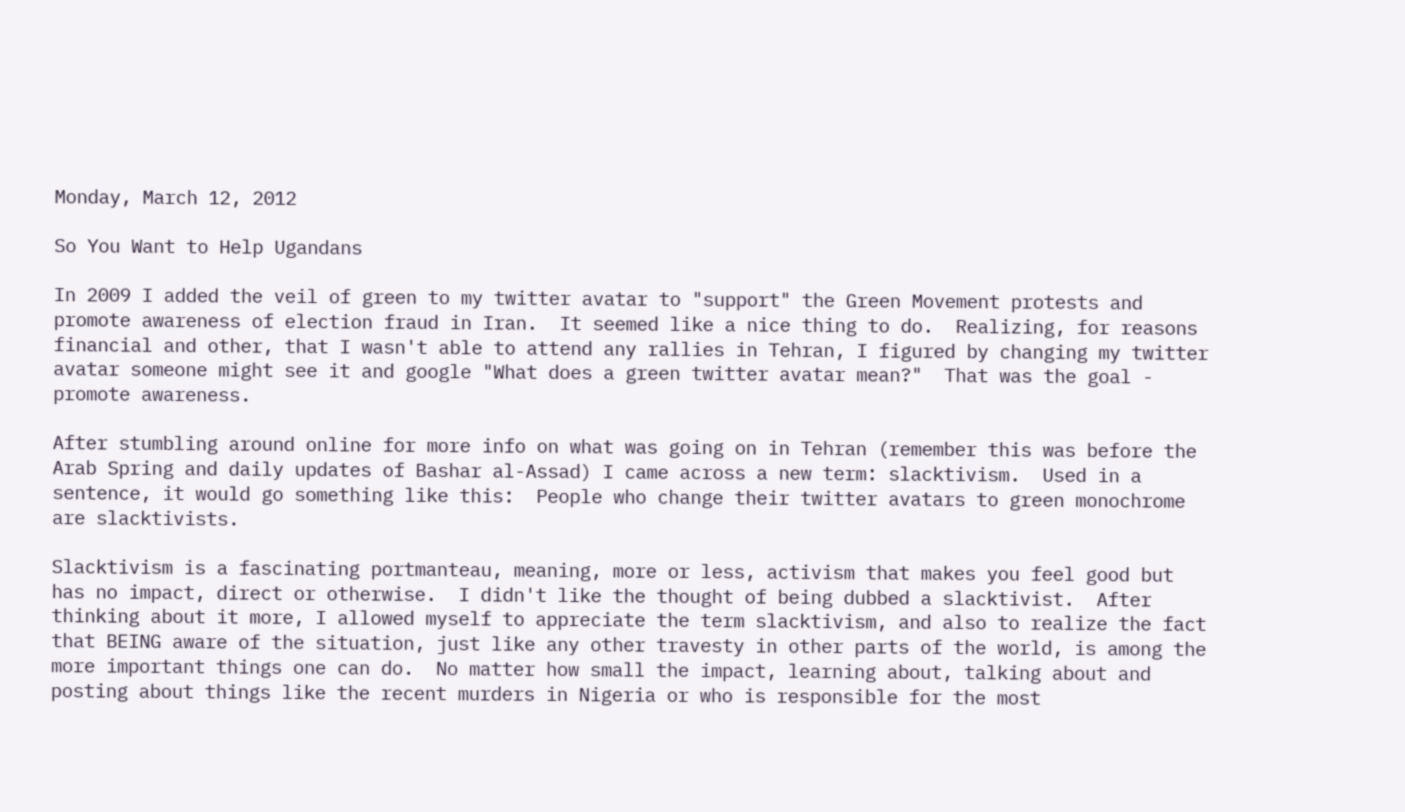Monday, March 12, 2012

So You Want to Help Ugandans

In 2009 I added the veil of green to my twitter avatar to "support" the Green Movement protests and promote awareness of election fraud in Iran.  It seemed like a nice thing to do.  Realizing, for reasons financial and other, that I wasn't able to attend any rallies in Tehran, I figured by changing my twitter avatar someone might see it and google "What does a green twitter avatar mean?"  That was the goal - promote awareness.

After stumbling around online for more info on what was going on in Tehran (remember this was before the Arab Spring and daily updates of Bashar al-Assad) I came across a new term: slacktivism.  Used in a sentence, it would go something like this:  People who change their twitter avatars to green monochrome are slacktivists.

Slacktivism is a fascinating portmanteau, meaning, more or less, activism that makes you feel good but has no impact, direct or otherwise.  I didn't like the thought of being dubbed a slacktivist.  After thinking about it more, I allowed myself to appreciate the term slacktivism, and also to realize the fact that BEING aware of the situation, just like any other travesty in other parts of the world, is among the more important things one can do.  No matter how small the impact, learning about, talking about and posting about things like the recent murders in Nigeria or who is responsible for the most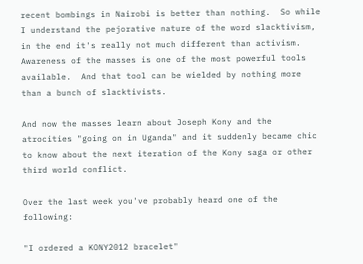recent bombings in Nairobi is better than nothing.  So while I understand the pejorative nature of the word slacktivism, in the end it's really not much different than activism.   Awareness of the masses is one of the most powerful tools available.  And that tool can be wielded by nothing more than a bunch of slacktivists.

And now the masses learn about Joseph Kony and the atrocities "going on in Uganda" and it suddenly became chic to know about the next iteration of the Kony saga or other third world conflict.

Over the last week you've probably heard one of the following:

"I ordered a KONY2012 bracelet"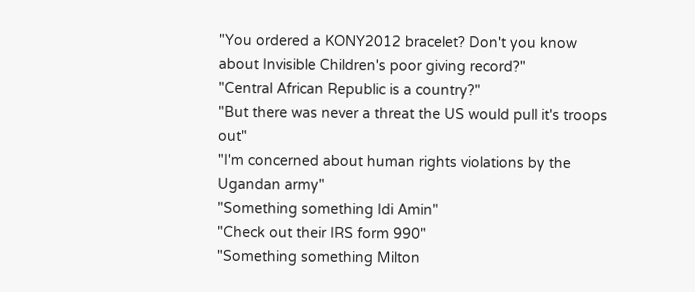"You ordered a KONY2012 bracelet? Don't you know about Invisible Children's poor giving record?"
"Central African Republic is a country?"
"But there was never a threat the US would pull it's troops out"
"I'm concerned about human rights violations by the Ugandan army"
"Something something Idi Amin"
"Check out their IRS form 990"
"Something something Milton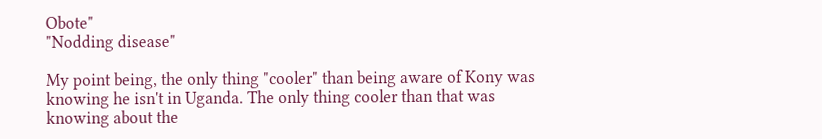Obote"
"Nodding disease"

My point being, the only thing "cooler" than being aware of Kony was knowing he isn't in Uganda. The only thing cooler than that was knowing about the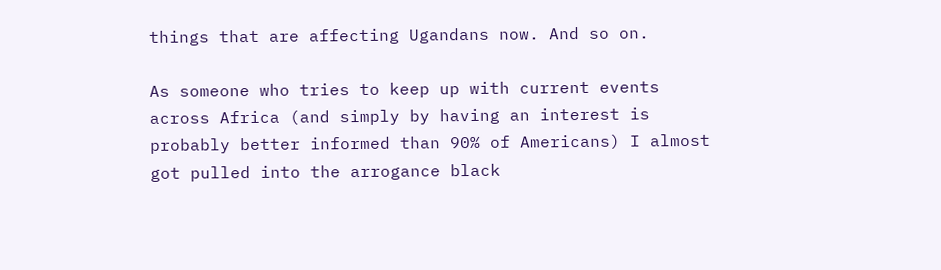things that are affecting Ugandans now. And so on.

As someone who tries to keep up with current events across Africa (and simply by having an interest is probably better informed than 90% of Americans) I almost got pulled into the arrogance black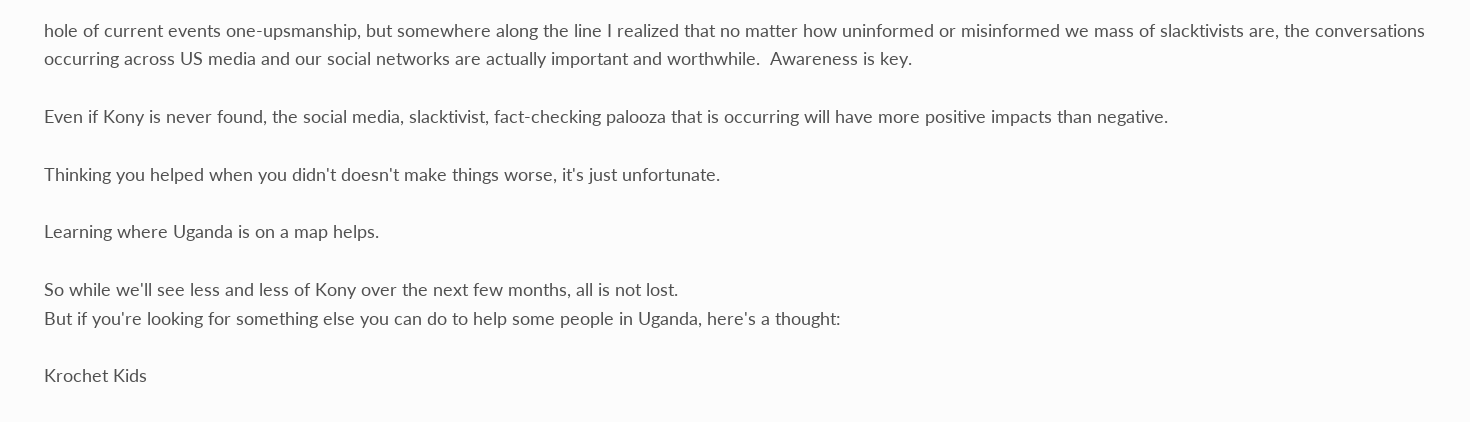hole of current events one-upsmanship, but somewhere along the line I realized that no matter how uninformed or misinformed we mass of slacktivists are, the conversations occurring across US media and our social networks are actually important and worthwhile.  Awareness is key.

Even if Kony is never found, the social media, slacktivist, fact-checking palooza that is occurring will have more positive impacts than negative.

Thinking you helped when you didn't doesn't make things worse, it's just unfortunate.

Learning where Uganda is on a map helps.

So while we'll see less and less of Kony over the next few months, all is not lost.
But if you're looking for something else you can do to help some people in Uganda, here's a thought:

Krochet Kids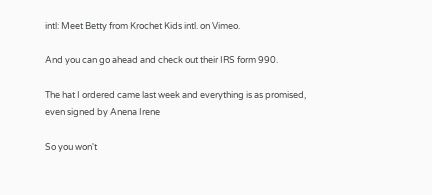intl: Meet Betty from Krochet Kids intl. on Vimeo.

And you can go ahead and check out their IRS form 990.

The hat I ordered came last week and everything is as promised, even signed by Anena Irene

So you won't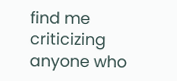find me criticizing anyone who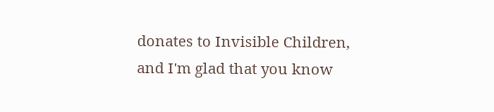donates to Invisible Children, and I'm glad that you know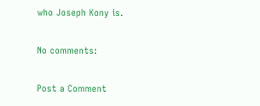who Joseph Kony is.

No comments:

Post a Comment